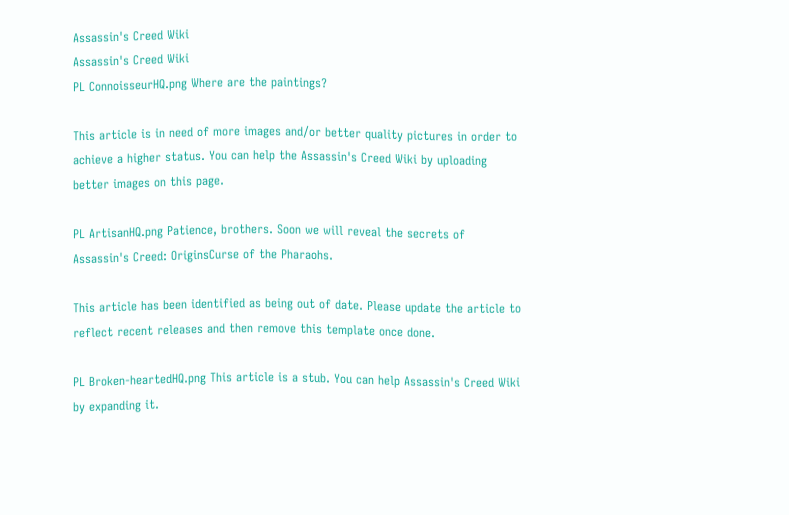Assassin's Creed Wiki
Assassin's Creed Wiki
PL ConnoisseurHQ.png Where are the paintings?

This article is in need of more images and/or better quality pictures in order to achieve a higher status. You can help the Assassin's Creed Wiki by uploading better images on this page.

PL ArtisanHQ.png Patience, brothers. Soon we will reveal the secrets of Assassin's Creed: OriginsCurse of the Pharaohs.

This article has been identified as being out of date. Please update the article to reflect recent releases and then remove this template once done.

PL Broken-heartedHQ.png This article is a stub. You can help Assassin's Creed Wiki by expanding it.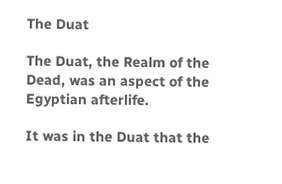The Duat

The Duat, the Realm of the Dead, was an aspect of the Egyptian afterlife.

It was in the Duat that the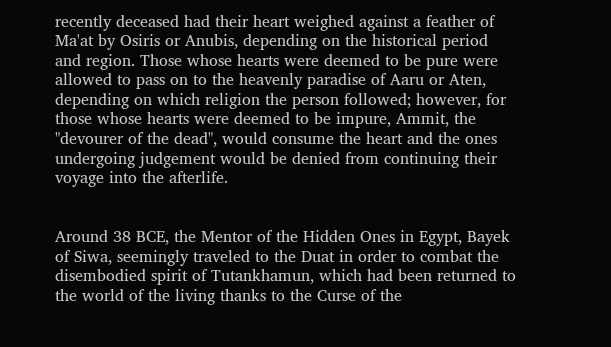recently deceased had their heart weighed against a feather of Ma'at by Osiris or Anubis, depending on the historical period and region. Those whose hearts were deemed to be pure were allowed to pass on to the heavenly paradise of Aaru or Aten, depending on which religion the person followed; however, for those whose hearts were deemed to be impure, Ammit, the "devourer of the dead", would consume the heart and the ones undergoing judgement would be denied from continuing their voyage into the afterlife.


Around 38 BCE, the Mentor of the Hidden Ones in Egypt, Bayek of Siwa, seemingly traveled to the Duat in order to combat the disembodied spirit of Tutankhamun, which had been returned to the world of the living thanks to the Curse of the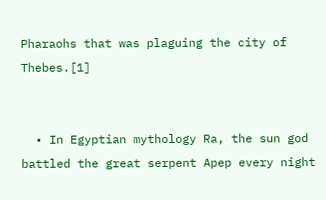Pharaohs that was plaguing the city of Thebes.[1]


  • In Egyptian mythology Ra, the sun god battled the great serpent Apep every night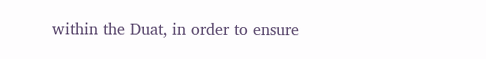within the Duat, in order to ensure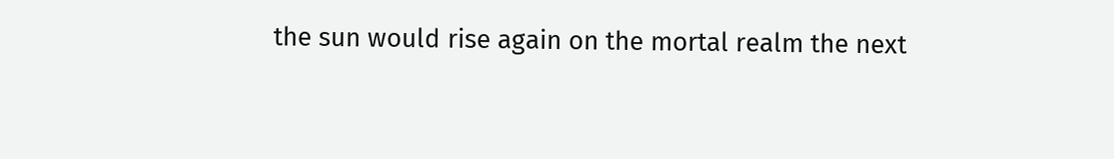the sun would rise again on the mortal realm the next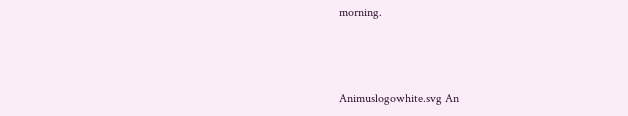morning.



Animuslogowhite.svg An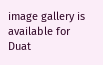image gallery is available for Duat